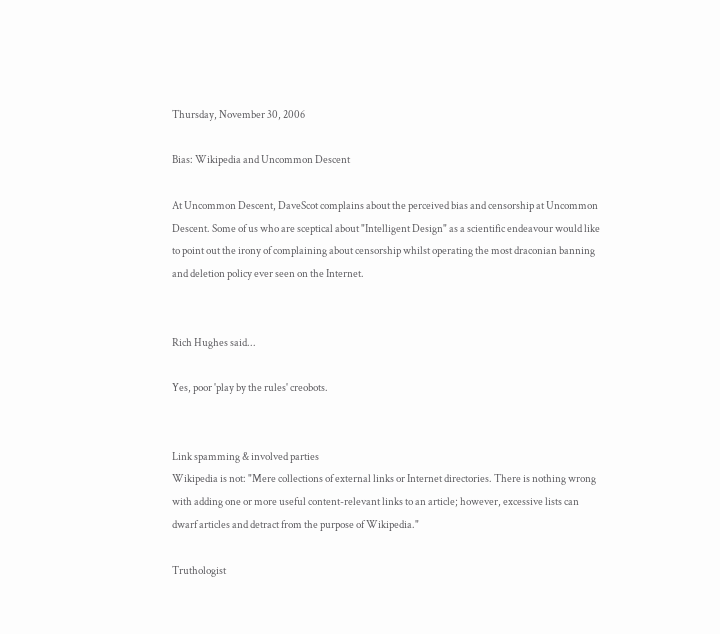Thursday, November 30, 2006

Bias: Wikipedia and Uncommon Descent

At Uncommon Descent, DaveScot complains about the perceived bias and censorship at Uncommon Descent. Some of us who are sceptical about "Intelligent Design" as a scientific endeavour would like to point out the irony of complaining about censorship whilst operating the most draconian banning and deletion policy ever seen on the Internet.


Rich Hughes said...

Yes, poor 'play by the rules' creobots.


Link spamming & involved parties
Wikipedia is not: "Mere collections of external links or Internet directories. There is nothing wrong with adding one or more useful content-relevant links to an article; however, excessive lists can dwarf articles and detract from the purpose of Wikipedia."

Truthologist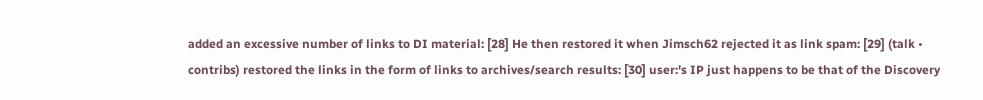added an excessive number of links to DI material: [28] He then restored it when Jimsch62 rejected it as link spam: [29] (talk • contribs) restored the links in the form of links to archives/search results: [30] user:'s IP just happens to be that of the Discovery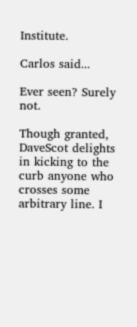Institute.

Carlos said...

Ever seen? Surely not.

Though granted, DaveScot delights in kicking to the curb anyone who crosses some arbitrary line. I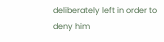deliberately left in order to deny him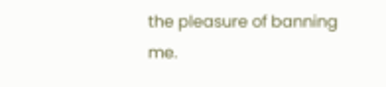the pleasure of banning me.